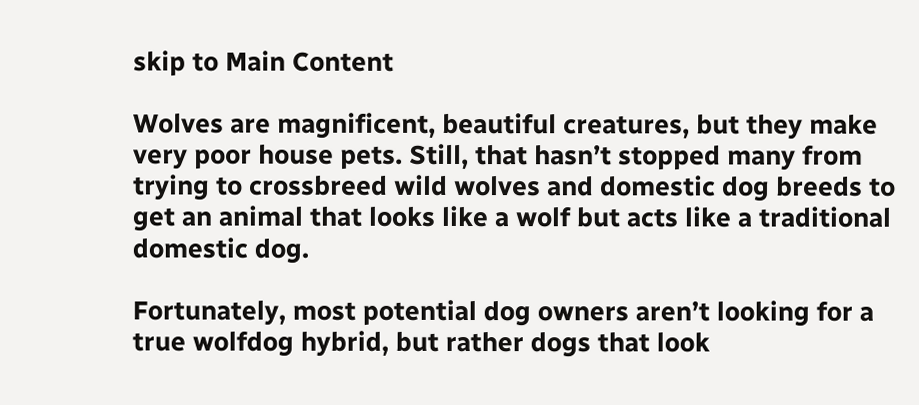skip to Main Content

Wolves are magnificent, beautiful creatures, but they make very poor house pets. Still, that hasn’t stopped many from trying to crossbreed wild wolves and domestic dog breeds to get an animal that looks like a wolf but acts like a traditional domestic dog.

Fortunately, most potential dog owners aren’t looking for a true wolfdog hybrid, but rather dogs that look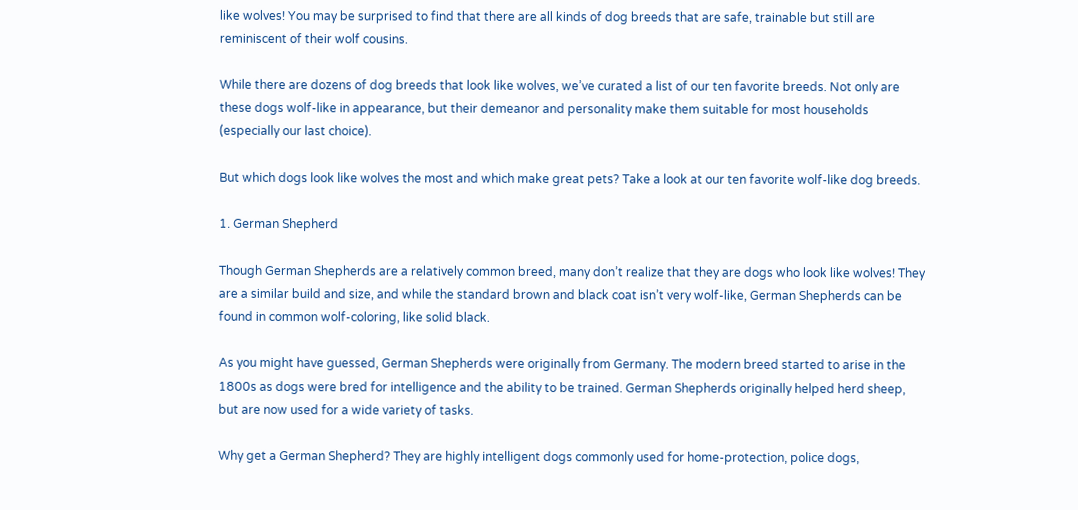like wolves! You may be surprised to find that there are all kinds of dog breeds that are safe, trainable but still are reminiscent of their wolf cousins.

While there are dozens of dog breeds that look like wolves, we’ve curated a list of our ten favorite breeds. Not only are these dogs wolf-like in appearance, but their demeanor and personality make them suitable for most households (especially our last choice).

But which dogs look like wolves the most and which make great pets? Take a look at our ten favorite wolf-like dog breeds.

1. German Shepherd

Though German Shepherds are a relatively common breed, many don’t realize that they are dogs who look like wolves! They are a similar build and size, and while the standard brown and black coat isn’t very wolf-like, German Shepherds can be found in common wolf-coloring, like solid black.

As you might have guessed, German Shepherds were originally from Germany. The modern breed started to arise in the 1800s as dogs were bred for intelligence and the ability to be trained. German Shepherds originally helped herd sheep, but are now used for a wide variety of tasks.

Why get a German Shepherd? They are highly intelligent dogs commonly used for home-protection, police dogs,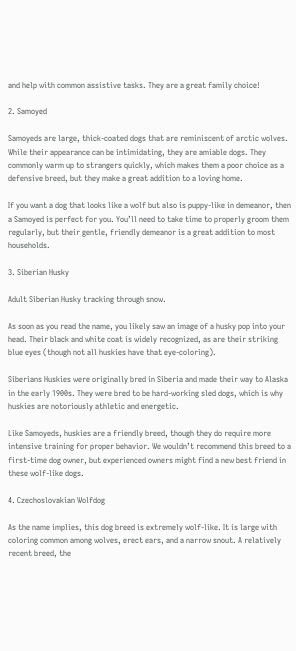and help with common assistive tasks. They are a great family choice!

2. Samoyed

Samoyeds are large, thick-coated dogs that are reminiscent of arctic wolves. While their appearance can be intimidating, they are amiable dogs. They commonly warm up to strangers quickly, which makes them a poor choice as a defensive breed, but they make a great addition to a loving home.

If you want a dog that looks like a wolf but also is puppy-like in demeanor, then a Samoyed is perfect for you. You’ll need to take time to properly groom them regularly, but their gentle, friendly demeanor is a great addition to most households.

3. Siberian Husky

Adult Siberian Husky tracking through snow.

As soon as you read the name, you likely saw an image of a husky pop into your head. Their black and white coat is widely recognized, as are their striking blue eyes (though not all huskies have that eye-coloring).

Siberians Huskies were originally bred in Siberia and made their way to Alaska in the early 1900s. They were bred to be hard-working sled dogs, which is why huskies are notoriously athletic and energetic.

Like Samoyeds, huskies are a friendly breed, though they do require more intensive training for proper behavior. We wouldn’t recommend this breed to a first-time dog owner, but experienced owners might find a new best friend in these wolf-like dogs.

4. Czechoslovakian Wolfdog

As the name implies, this dog breed is extremely wolf-like. It is large with coloring common among wolves, erect ears, and a narrow snout. A relatively recent breed, the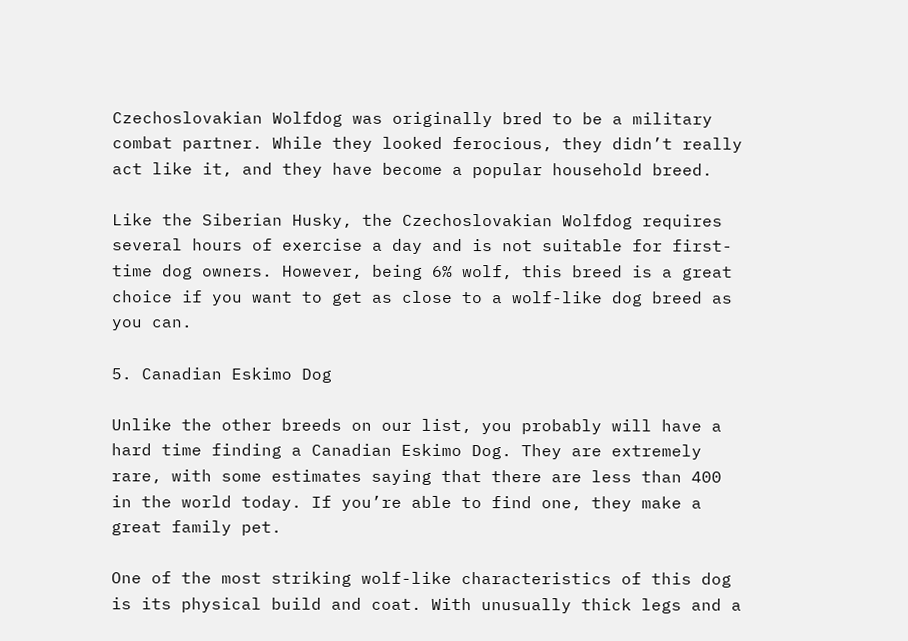Czechoslovakian Wolfdog was originally bred to be a military combat partner. While they looked ferocious, they didn’t really act like it, and they have become a popular household breed.

Like the Siberian Husky, the Czechoslovakian Wolfdog requires several hours of exercise a day and is not suitable for first-time dog owners. However, being 6% wolf, this breed is a great choice if you want to get as close to a wolf-like dog breed as you can.

5. Canadian Eskimo Dog

Unlike the other breeds on our list, you probably will have a hard time finding a Canadian Eskimo Dog. They are extremely rare, with some estimates saying that there are less than 400 in the world today. If you’re able to find one, they make a great family pet.

One of the most striking wolf-like characteristics of this dog is its physical build and coat. With unusually thick legs and a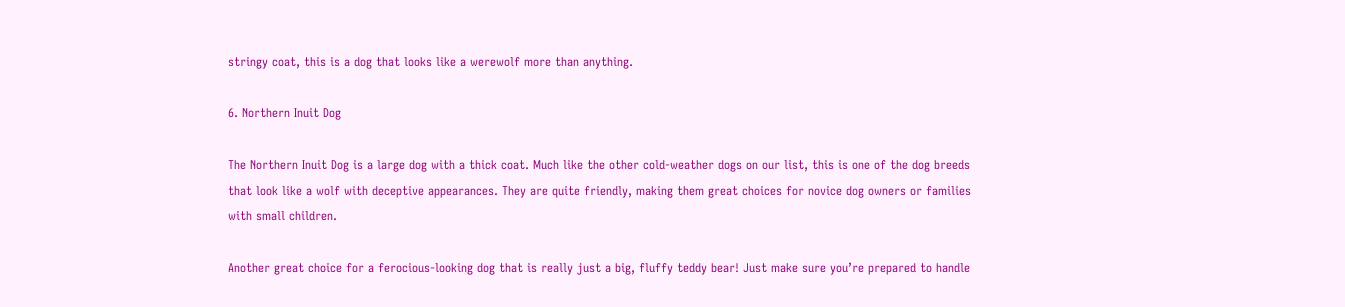stringy coat, this is a dog that looks like a werewolf more than anything.

6. Northern Inuit Dog

The Northern Inuit Dog is a large dog with a thick coat. Much like the other cold-weather dogs on our list, this is one of the dog breeds that look like a wolf with deceptive appearances. They are quite friendly, making them great choices for novice dog owners or families with small children.

Another great choice for a ferocious-looking dog that is really just a big, fluffy teddy bear! Just make sure you’re prepared to handle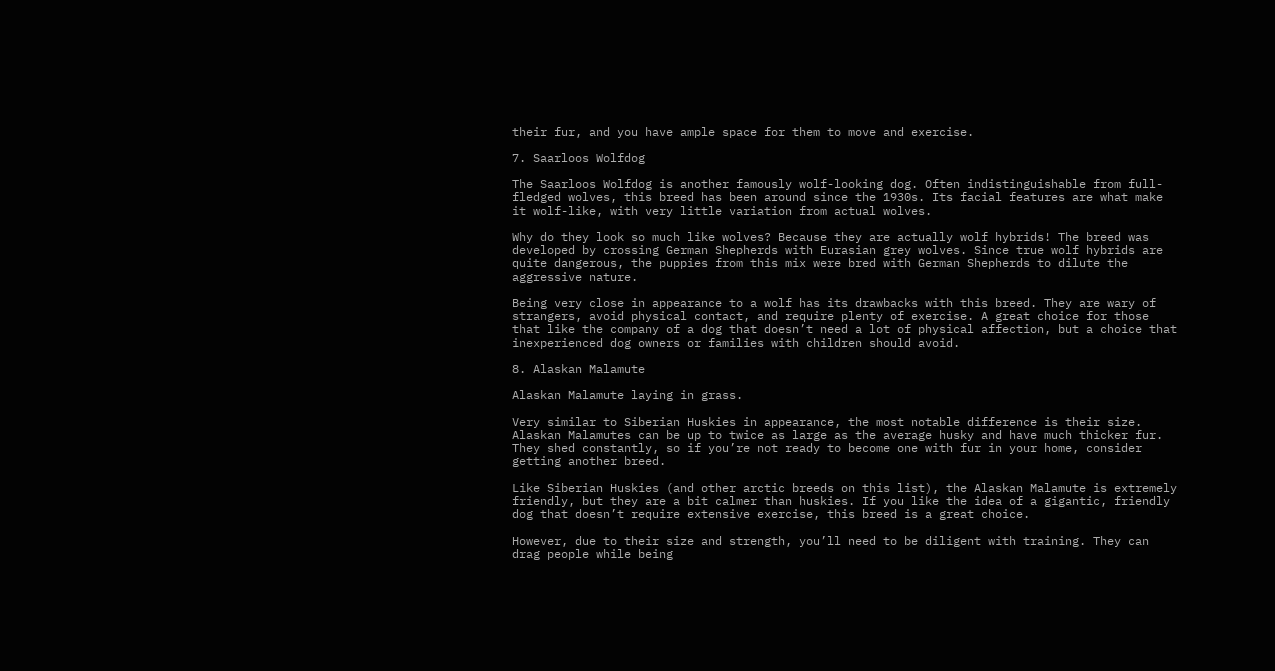their fur, and you have ample space for them to move and exercise.

7. Saarloos Wolfdog

The Saarloos Wolfdog is another famously wolf-looking dog. Often indistinguishable from full-fledged wolves, this breed has been around since the 1930s. Its facial features are what make it wolf-like, with very little variation from actual wolves.

Why do they look so much like wolves? Because they are actually wolf hybrids! The breed was developed by crossing German Shepherds with Eurasian grey wolves. Since true wolf hybrids are quite dangerous, the puppies from this mix were bred with German Shepherds to dilute the aggressive nature.

Being very close in appearance to a wolf has its drawbacks with this breed. They are wary of strangers, avoid physical contact, and require plenty of exercise. A great choice for those that like the company of a dog that doesn’t need a lot of physical affection, but a choice that inexperienced dog owners or families with children should avoid.

8. Alaskan Malamute

Alaskan Malamute laying in grass.

Very similar to Siberian Huskies in appearance, the most notable difference is their size. Alaskan Malamutes can be up to twice as large as the average husky and have much thicker fur. They shed constantly, so if you’re not ready to become one with fur in your home, consider getting another breed.

Like Siberian Huskies (and other arctic breeds on this list), the Alaskan Malamute is extremely friendly, but they are a bit calmer than huskies. If you like the idea of a gigantic, friendly dog that doesn’t require extensive exercise, this breed is a great choice.

However, due to their size and strength, you’ll need to be diligent with training. They can drag people while being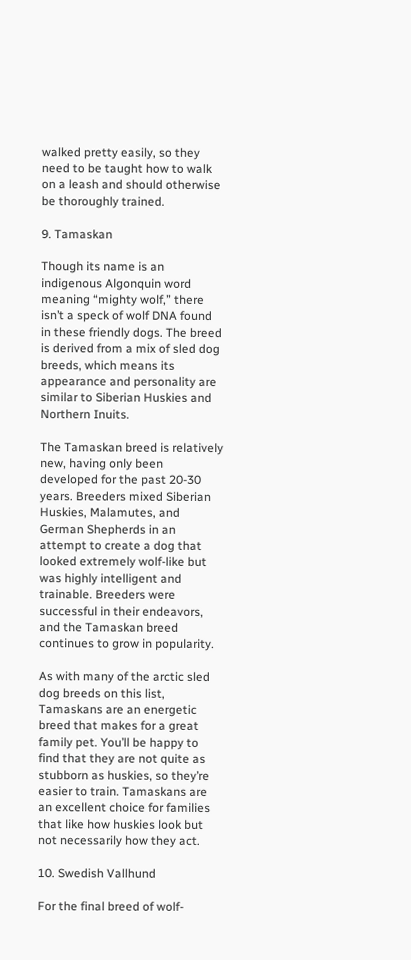walked pretty easily, so they need to be taught how to walk on a leash and should otherwise be thoroughly trained.

9. Tamaskan

Though its name is an indigenous Algonquin word meaning “mighty wolf,” there isn’t a speck of wolf DNA found in these friendly dogs. The breed is derived from a mix of sled dog breeds, which means its appearance and personality are similar to Siberian Huskies and Northern Inuits.

The Tamaskan breed is relatively new, having only been developed for the past 20-30 years. Breeders mixed Siberian Huskies, Malamutes, and German Shepherds in an attempt to create a dog that looked extremely wolf-like but was highly intelligent and trainable. Breeders were successful in their endeavors, and the Tamaskan breed continues to grow in popularity.

As with many of the arctic sled dog breeds on this list, Tamaskans are an energetic breed that makes for a great family pet. You’ll be happy to find that they are not quite as stubborn as huskies, so they’re easier to train. Tamaskans are an excellent choice for families that like how huskies look but not necessarily how they act.

10. Swedish Vallhund

For the final breed of wolf-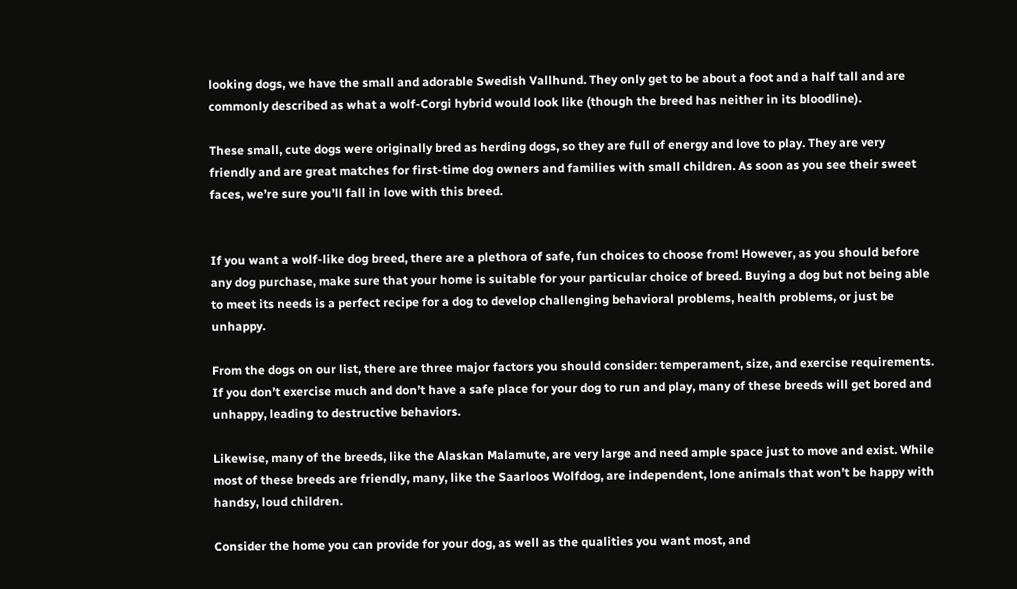looking dogs, we have the small and adorable Swedish Vallhund. They only get to be about a foot and a half tall and are commonly described as what a wolf-Corgi hybrid would look like (though the breed has neither in its bloodline).

These small, cute dogs were originally bred as herding dogs, so they are full of energy and love to play. They are very friendly and are great matches for first-time dog owners and families with small children. As soon as you see their sweet faces, we’re sure you’ll fall in love with this breed.


If you want a wolf-like dog breed, there are a plethora of safe, fun choices to choose from! However, as you should before any dog purchase, make sure that your home is suitable for your particular choice of breed. Buying a dog but not being able to meet its needs is a perfect recipe for a dog to develop challenging behavioral problems, health problems, or just be unhappy.

From the dogs on our list, there are three major factors you should consider: temperament, size, and exercise requirements. If you don’t exercise much and don’t have a safe place for your dog to run and play, many of these breeds will get bored and unhappy, leading to destructive behaviors.

Likewise, many of the breeds, like the Alaskan Malamute, are very large and need ample space just to move and exist. While most of these breeds are friendly, many, like the Saarloos Wolfdog, are independent, lone animals that won’t be happy with handsy, loud children.

Consider the home you can provide for your dog, as well as the qualities you want most, and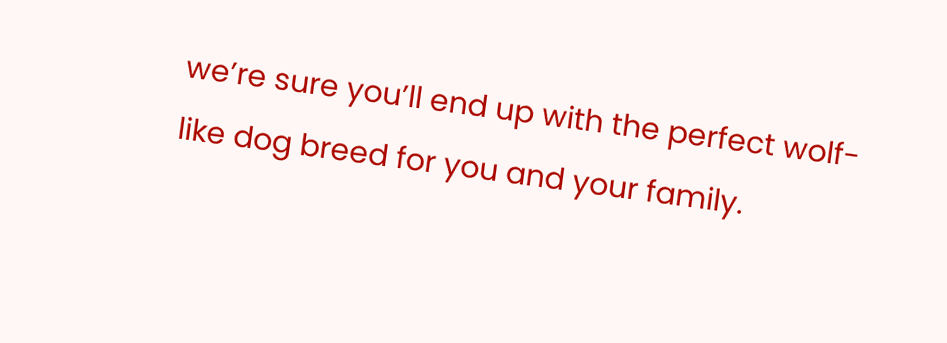we’re sure you’ll end up with the perfect wolf-like dog breed for you and your family.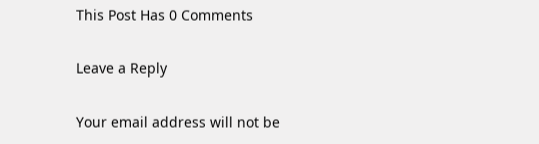This Post Has 0 Comments

Leave a Reply

Your email address will not be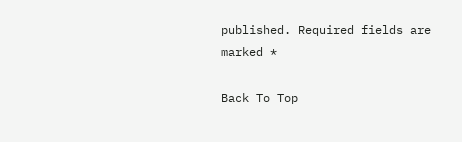published. Required fields are marked *

Back To Top